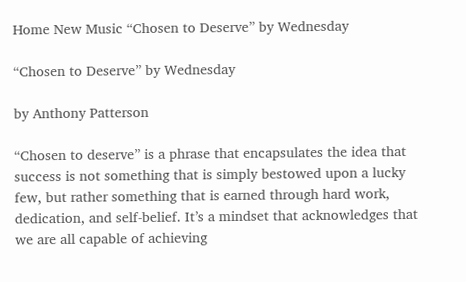Home New Music “Chosen to Deserve” by Wednesday

“Chosen to Deserve” by Wednesday

by Anthony Patterson

“Chosen to deserve” is a phrase that encapsulates the idea that success is not something that is simply bestowed upon a lucky few, but rather something that is earned through hard work, dedication, and self-belief. It’s a mindset that acknowledges that we are all capable of achieving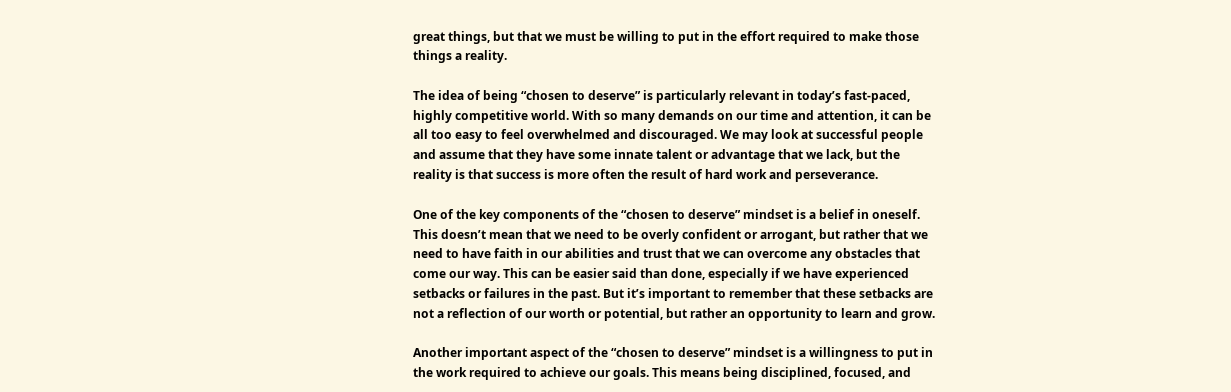great things, but that we must be willing to put in the effort required to make those things a reality.

The idea of being “chosen to deserve” is particularly relevant in today’s fast-paced, highly competitive world. With so many demands on our time and attention, it can be all too easy to feel overwhelmed and discouraged. We may look at successful people and assume that they have some innate talent or advantage that we lack, but the reality is that success is more often the result of hard work and perseverance.

One of the key components of the “chosen to deserve” mindset is a belief in oneself. This doesn’t mean that we need to be overly confident or arrogant, but rather that we need to have faith in our abilities and trust that we can overcome any obstacles that come our way. This can be easier said than done, especially if we have experienced setbacks or failures in the past. But it’s important to remember that these setbacks are not a reflection of our worth or potential, but rather an opportunity to learn and grow.

Another important aspect of the “chosen to deserve” mindset is a willingness to put in the work required to achieve our goals. This means being disciplined, focused, and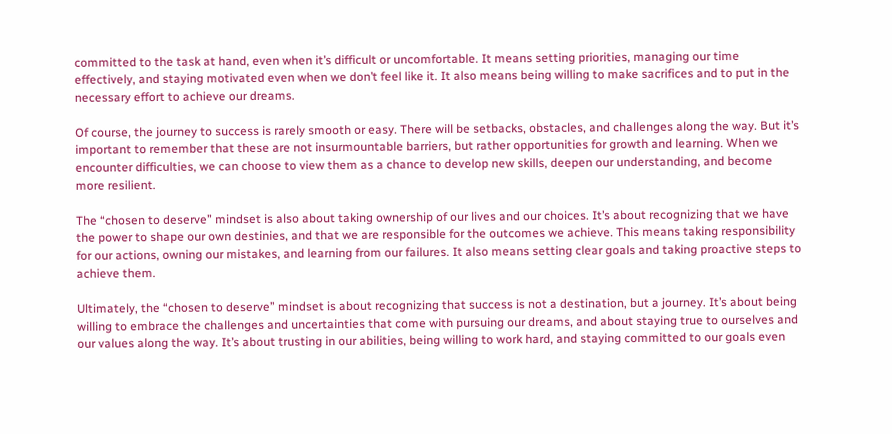committed to the task at hand, even when it’s difficult or uncomfortable. It means setting priorities, managing our time effectively, and staying motivated even when we don’t feel like it. It also means being willing to make sacrifices and to put in the necessary effort to achieve our dreams.

Of course, the journey to success is rarely smooth or easy. There will be setbacks, obstacles, and challenges along the way. But it’s important to remember that these are not insurmountable barriers, but rather opportunities for growth and learning. When we encounter difficulties, we can choose to view them as a chance to develop new skills, deepen our understanding, and become more resilient.

The “chosen to deserve” mindset is also about taking ownership of our lives and our choices. It’s about recognizing that we have the power to shape our own destinies, and that we are responsible for the outcomes we achieve. This means taking responsibility for our actions, owning our mistakes, and learning from our failures. It also means setting clear goals and taking proactive steps to achieve them.

Ultimately, the “chosen to deserve” mindset is about recognizing that success is not a destination, but a journey. It’s about being willing to embrace the challenges and uncertainties that come with pursuing our dreams, and about staying true to ourselves and our values along the way. It’s about trusting in our abilities, being willing to work hard, and staying committed to our goals even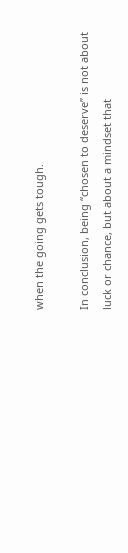when the going gets tough.

In conclusion, being “chosen to deserve” is not about luck or chance, but about a mindset that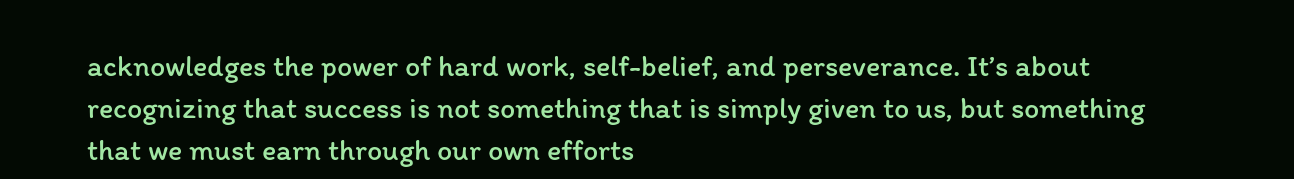acknowledges the power of hard work, self-belief, and perseverance. It’s about recognizing that success is not something that is simply given to us, but something that we must earn through our own efforts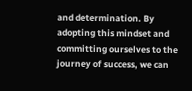and determination. By adopting this mindset and committing ourselves to the journey of success, we can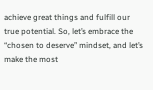achieve great things and fulfill our true potential. So, let’s embrace the “chosen to deserve” mindset, and let’s make the most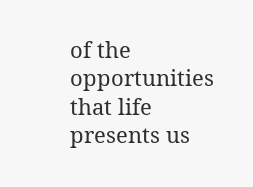of the opportunities that life presents us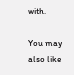with.

You may also like